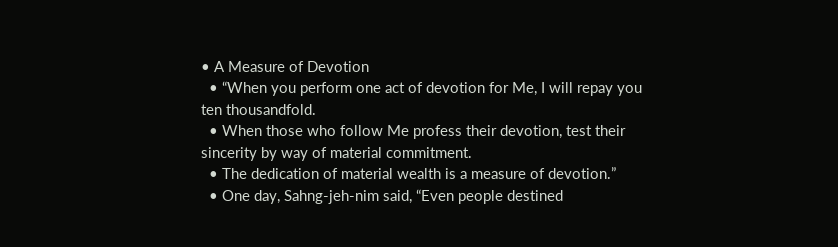• A Measure of Devotion
  • “When you perform one act of devotion for Me, I will repay you ten thousandfold.
  • When those who follow Me profess their devotion, test their sincerity by way of material commitment.
  • The dedication of material wealth is a measure of devotion.”
  • One day, Sahng-jeh-nim said, “Even people destined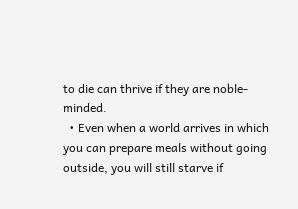to die can thrive if they are noble-minded.
  • Even when a world arrives in which you can prepare meals without going outside, you will still starve if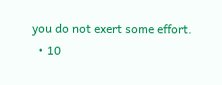you do not exert some effort.
  • 10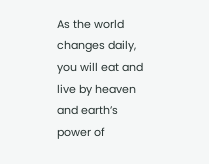As the world changes daily, you will eat and live by heaven and earth’s power of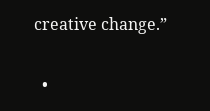creative change.”

  •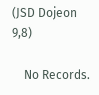(JSD Dojeon 9,8)

    No Records.